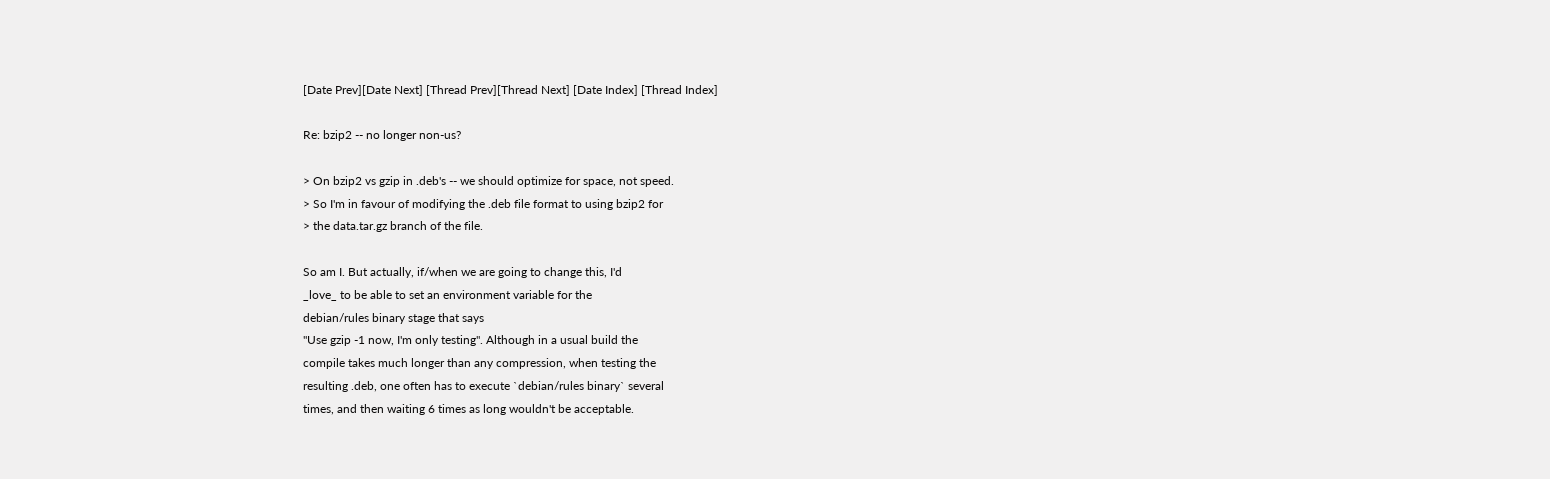[Date Prev][Date Next] [Thread Prev][Thread Next] [Date Index] [Thread Index]

Re: bzip2 -- no longer non-us?

> On bzip2 vs gzip in .deb's -- we should optimize for space, not speed.
> So I'm in favour of modifying the .deb file format to using bzip2 for
> the data.tar.gz branch of the file.

So am I. But actually, if/when we are going to change this, I'd
_love_ to be able to set an environment variable for the
debian/rules binary stage that says
"Use gzip -1 now, I'm only testing". Although in a usual build the
compile takes much longer than any compression, when testing the
resulting .deb, one often has to execute `debian/rules binary` several
times, and then waiting 6 times as long wouldn't be acceptable.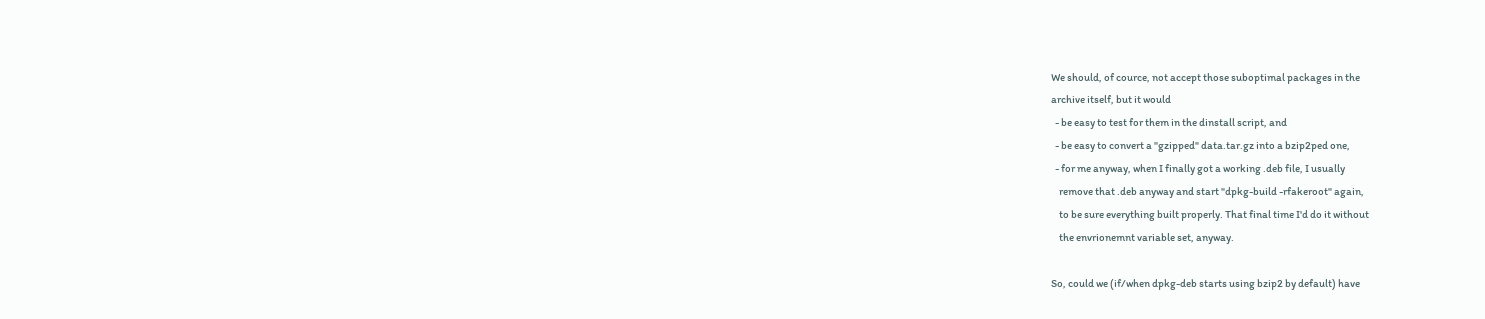We should, of cource, not accept those suboptimal packages in the
archive itself, but it would
  - be easy to test for them in the dinstall script, and
  - be easy to convert a "gzipped" data.tar.gz into a bzip2ped one,
  - for me anyway, when I finally got a working .deb file, I usually
    remove that .deb anyway and start "dpkg-build -rfakeroot" again,
    to be sure everything built properly. That final time I'd do it without
    the envrionemnt variable set, anyway.

So, could we (if/when dpkg-deb starts using bzip2 by default) have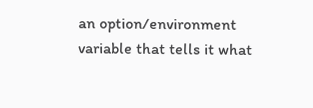an option/environment variable that tells it what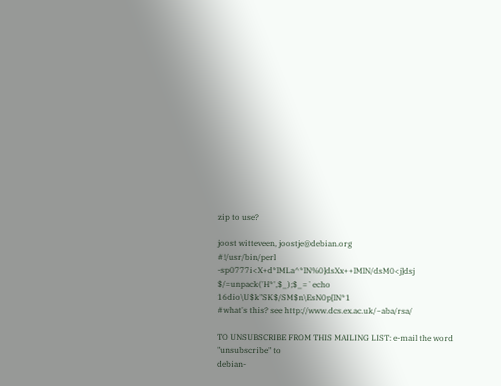zip to use?

joost witteveen, joostje@debian.org
#!/usr/bin/perl -sp0777i<X+d*lMLa^*lN%0]dsXx++lMlN/dsM0<j]dsj
$/=unpack('H*',$_);$_=`echo 16dio\U$k"SK$/SM$n\EsN0p[lN*1
#what's this? see http://www.dcs.ex.ac.uk/~aba/rsa/

TO UNSUBSCRIBE FROM THIS MAILING LIST: e-mail the word "unsubscribe" to
debian-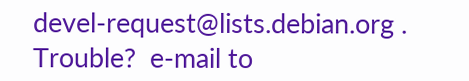devel-request@lists.debian.org .
Trouble?  e-mail to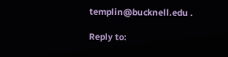templin@bucknell.edu .

Reply to: